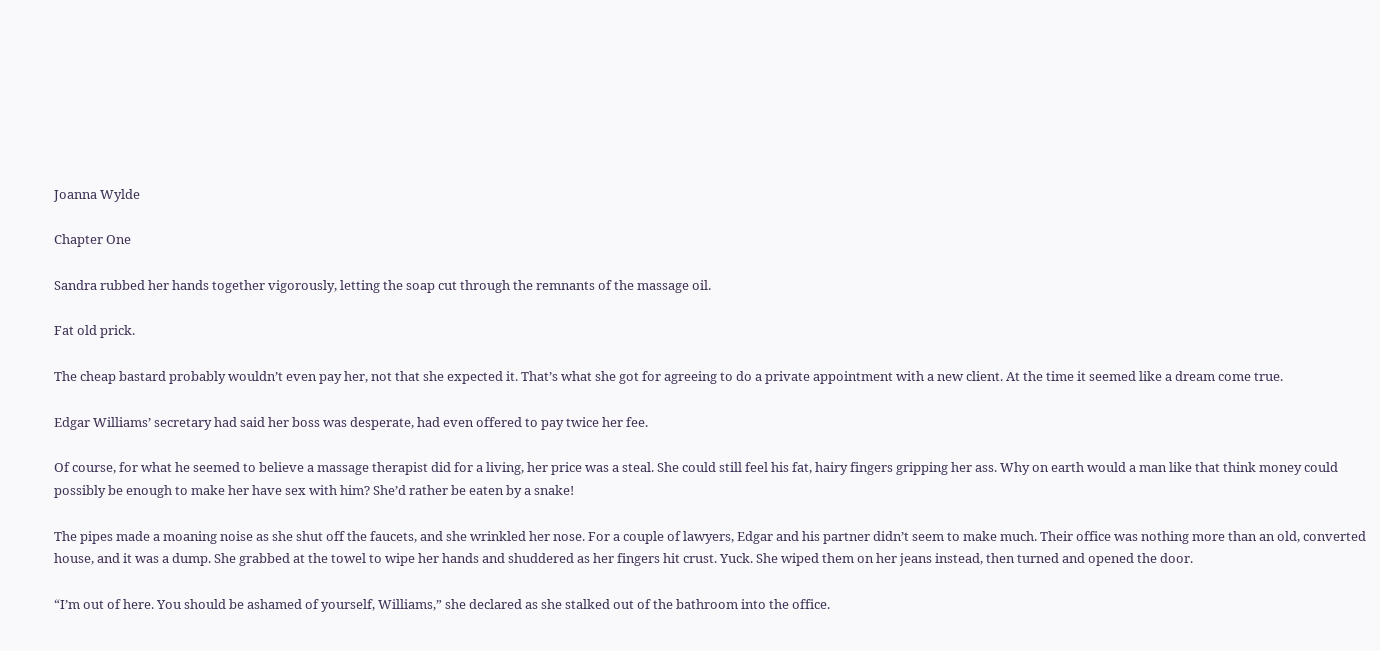Joanna Wylde

Chapter One

Sandra rubbed her hands together vigorously, letting the soap cut through the remnants of the massage oil.

Fat old prick.

The cheap bastard probably wouldn’t even pay her, not that she expected it. That’s what she got for agreeing to do a private appointment with a new client. At the time it seemed like a dream come true.

Edgar Williams’ secretary had said her boss was desperate, had even offered to pay twice her fee.

Of course, for what he seemed to believe a massage therapist did for a living, her price was a steal. She could still feel his fat, hairy fingers gripping her ass. Why on earth would a man like that think money could possibly be enough to make her have sex with him? She’d rather be eaten by a snake!

The pipes made a moaning noise as she shut off the faucets, and she wrinkled her nose. For a couple of lawyers, Edgar and his partner didn’t seem to make much. Their office was nothing more than an old, converted house, and it was a dump. She grabbed at the towel to wipe her hands and shuddered as her fingers hit crust. Yuck. She wiped them on her jeans instead, then turned and opened the door.

“I’m out of here. You should be ashamed of yourself, Williams,” she declared as she stalked out of the bathroom into the office.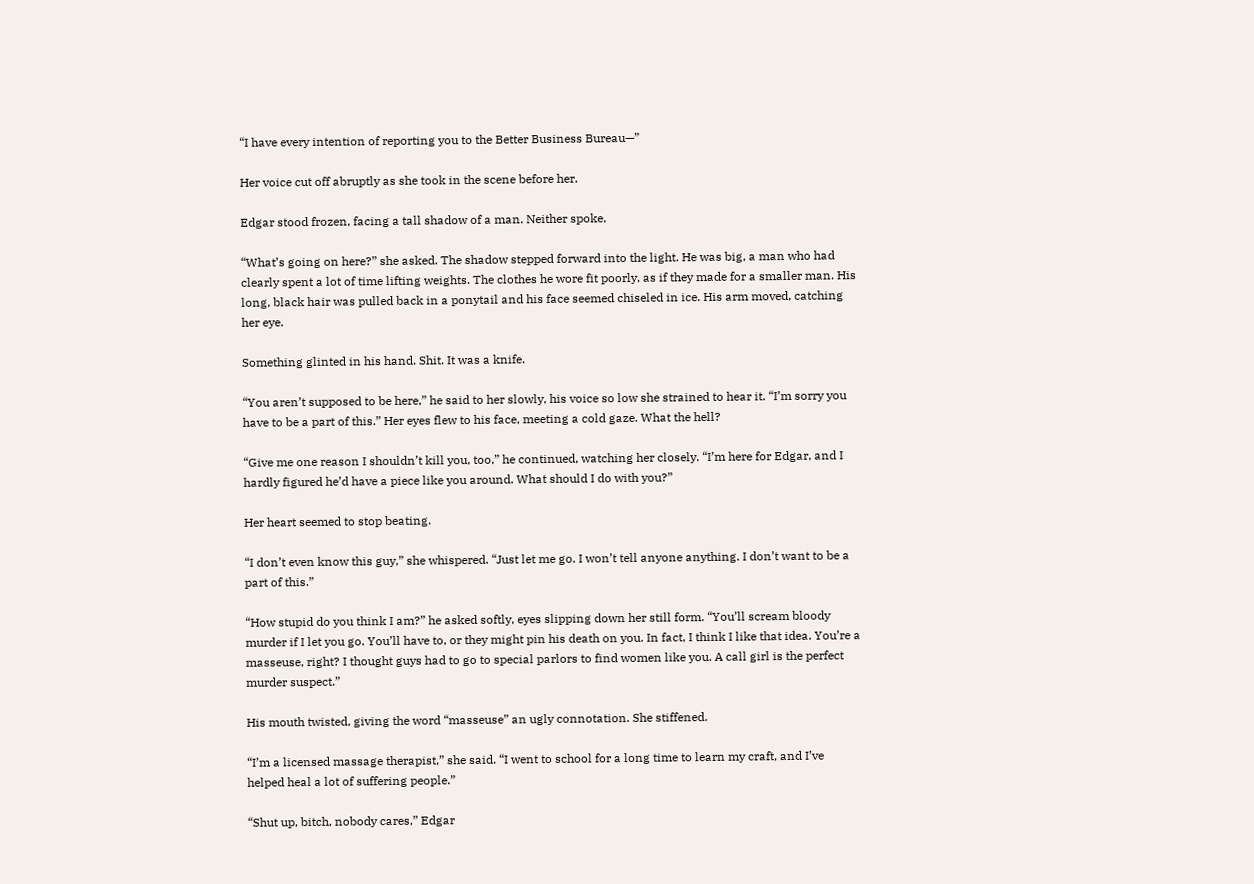“I have every intention of reporting you to the Better Business Bureau—”

Her voice cut off abruptly as she took in the scene before her.

Edgar stood frozen, facing a tall shadow of a man. Neither spoke.

“What’s going on here?” she asked. The shadow stepped forward into the light. He was big, a man who had clearly spent a lot of time lifting weights. The clothes he wore fit poorly, as if they made for a smaller man. His long, black hair was pulled back in a ponytail and his face seemed chiseled in ice. His arm moved, catching her eye.

Something glinted in his hand. Shit. It was a knife.

“You aren’t supposed to be here,” he said to her slowly, his voice so low she strained to hear it. “I’m sorry you have to be a part of this.” Her eyes flew to his face, meeting a cold gaze. What the hell?

“Give me one reason I shouldn’t kill you, too,” he continued, watching her closely. “I’m here for Edgar, and I hardly figured he’d have a piece like you around. What should I do with you?”

Her heart seemed to stop beating.

“I don’t even know this guy,” she whispered. “Just let me go. I won’t tell anyone anything. I don’t want to be a part of this.”

“How stupid do you think I am?” he asked softly, eyes slipping down her still form. “You’ll scream bloody murder if I let you go. You’ll have to, or they might pin his death on you. In fact, I think I like that idea. You’re a masseuse, right? I thought guys had to go to special parlors to find women like you. A call girl is the perfect murder suspect.”

His mouth twisted, giving the word “masseuse” an ugly connotation. She stiffened.

“I’m a licensed massage therapist,” she said. “I went to school for a long time to learn my craft, and I’ve helped heal a lot of suffering people.”

“Shut up, bitch, nobody cares,” Edgar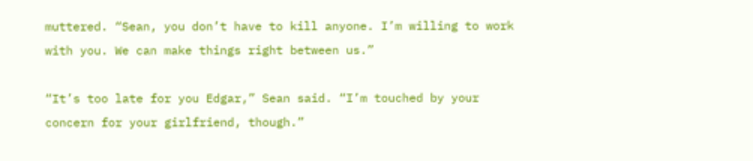muttered. “Sean, you don’t have to kill anyone. I’m willing to work with you. We can make things right between us.”

“It’s too late for you Edgar,” Sean said. “I’m touched by your concern for your girlfriend, though.”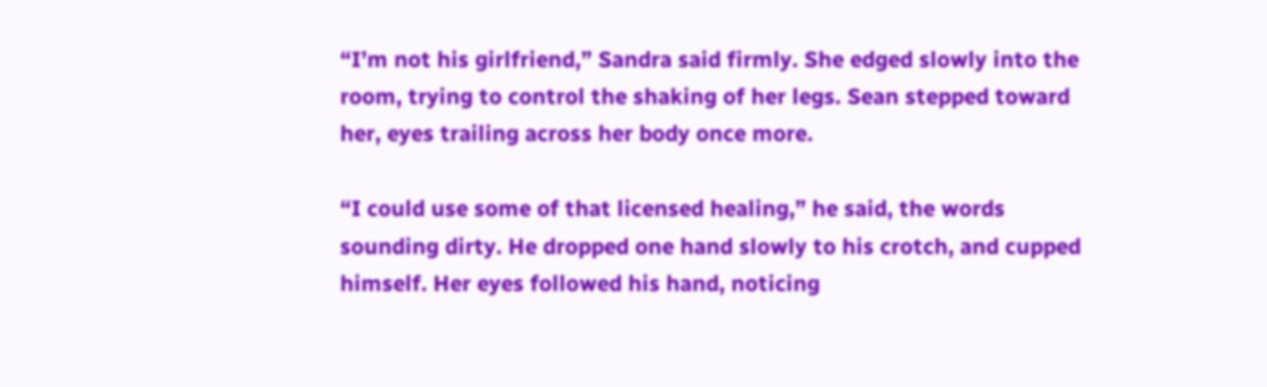“I’m not his girlfriend,” Sandra said firmly. She edged slowly into the room, trying to control the shaking of her legs. Sean stepped toward her, eyes trailing across her body once more.

“I could use some of that licensed healing,” he said, the words sounding dirty. He dropped one hand slowly to his crotch, and cupped himself. Her eyes followed his hand, noticing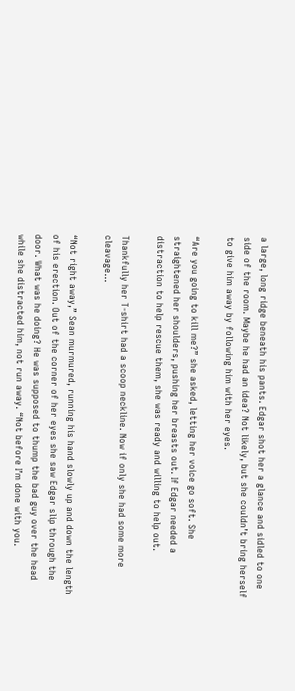a large, long ridge beneath his pants. Edgar shot her a glance and sidled to one side of the room. Maybe he had an idea? Not likely, but she couldn’t bring herself to give him away by following him with her eyes.

“Are you going to kill me?” she asked, letting her voice go soft. She straightened her shoulders, pushing her breasts out. If Edgar needed a distraction to help rescue them, she was ready and willing to help out.

Thankfully her T-shirt had a scoop neckline. Now if only she had some more cleavage…

“Not right away,” Sean murmured, running his hand slowly up and down the length of his erection. Out of the corner of her eyes she saw Edgar slip through the door. What was he doing? He was supposed to thump the bad guy over the head while she distracted him, not run away. “Not before I’m done with you.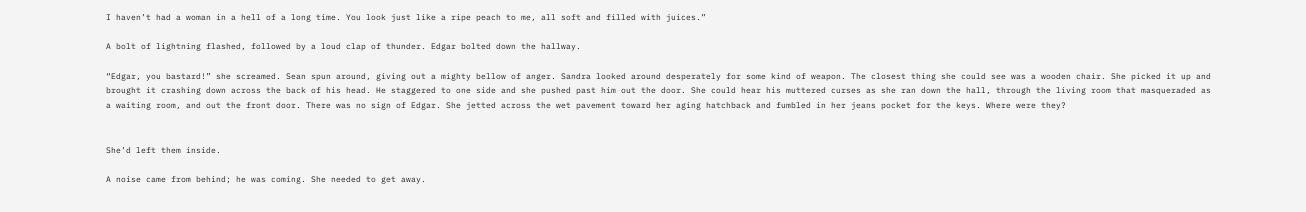I haven’t had a woman in a hell of a long time. You look just like a ripe peach to me, all soft and filled with juices.”

A bolt of lightning flashed, followed by a loud clap of thunder. Edgar bolted down the hallway.

“Edgar, you bastard!” she screamed. Sean spun around, giving out a mighty bellow of anger. Sandra looked around desperately for some kind of weapon. The closest thing she could see was a wooden chair. She picked it up and brought it crashing down across the back of his head. He staggered to one side and she pushed past him out the door. She could hear his muttered curses as she ran down the hall, through the living room that masqueraded as a waiting room, and out the front door. There was no sign of Edgar. She jetted across the wet pavement toward her aging hatchback and fumbled in her jeans pocket for the keys. Where were they?


She’d left them inside.

A noise came from behind; he was coming. She needed to get away.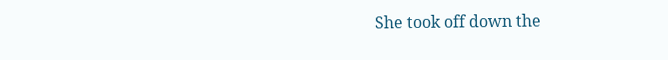She took off down the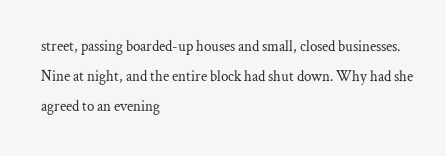street, passing boarded-up houses and small, closed businesses. Nine at night, and the entire block had shut down. Why had she agreed to an evening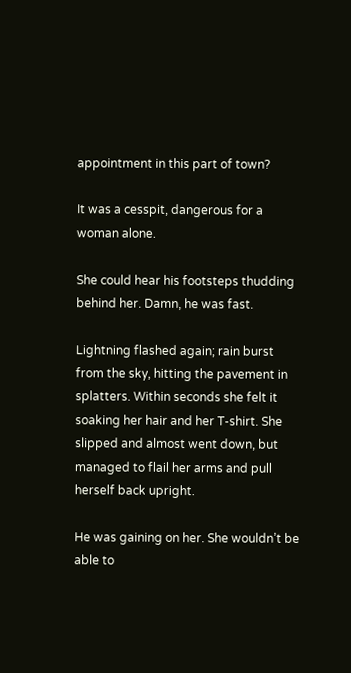appointment in this part of town?

It was a cesspit, dangerous for a woman alone.

She could hear his footsteps thudding behind her. Damn, he was fast.

Lightning flashed again; rain burst from the sky, hitting the pavement in splatters. Within seconds she felt it soaking her hair and her T-shirt. She slipped and almost went down, but managed to flail her arms and pull herself back upright.

He was gaining on her. She wouldn’t be able to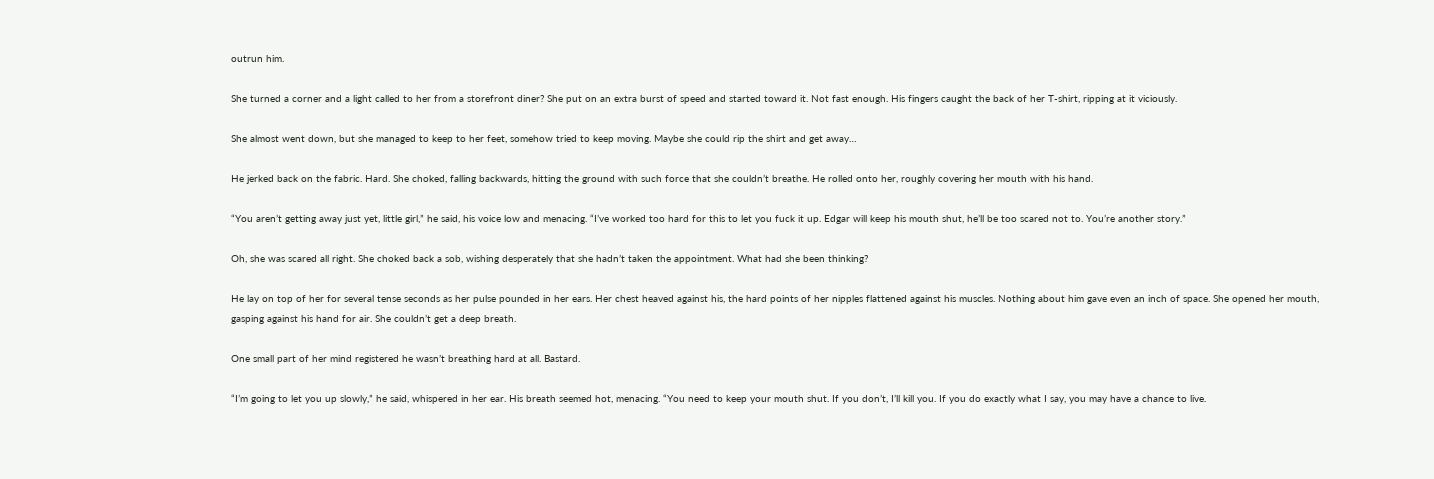outrun him.

She turned a corner and a light called to her from a storefront diner? She put on an extra burst of speed and started toward it. Not fast enough. His fingers caught the back of her T-shirt, ripping at it viciously.

She almost went down, but she managed to keep to her feet, somehow tried to keep moving. Maybe she could rip the shirt and get away…

He jerked back on the fabric. Hard. She choked, falling backwards, hitting the ground with such force that she couldn’t breathe. He rolled onto her, roughly covering her mouth with his hand.

“You aren’t getting away just yet, little girl,” he said, his voice low and menacing. “I’ve worked too hard for this to let you fuck it up. Edgar will keep his mouth shut, he’ll be too scared not to. You’re another story.”

Oh, she was scared all right. She choked back a sob, wishing desperately that she hadn’t taken the appointment. What had she been thinking?

He lay on top of her for several tense seconds as her pulse pounded in her ears. Her chest heaved against his, the hard points of her nipples flattened against his muscles. Nothing about him gave even an inch of space. She opened her mouth, gasping against his hand for air. She couldn’t get a deep breath.

One small part of her mind registered he wasn’t breathing hard at all. Bastard.

“I’m going to let you up slowly,” he said, whispered in her ear. His breath seemed hot, menacing. “You need to keep your mouth shut. If you don’t, I’ll kill you. If you do exactly what I say, you may have a chance to live.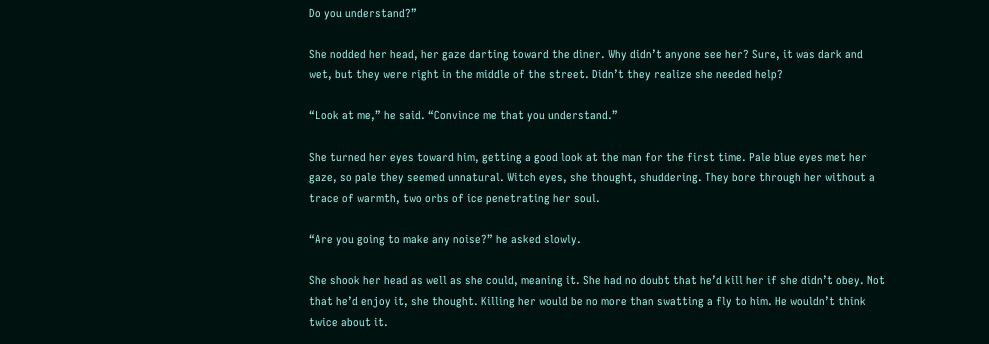Do you understand?”

She nodded her head, her gaze darting toward the diner. Why didn’t anyone see her? Sure, it was dark and wet, but they were right in the middle of the street. Didn’t they realize she needed help?

“Look at me,” he said. “Convince me that you understand.”

She turned her eyes toward him, getting a good look at the man for the first time. Pale blue eyes met her gaze, so pale they seemed unnatural. Witch eyes, she thought, shuddering. They bore through her without a trace of warmth, two orbs of ice penetrating her soul.

“Are you going to make any noise?” he asked slowly.

She shook her head as well as she could, meaning it. She had no doubt that he’d kill her if she didn’t obey. Not that he’d enjoy it, she thought. Killing her would be no more than swatting a fly to him. He wouldn’t think twice about it.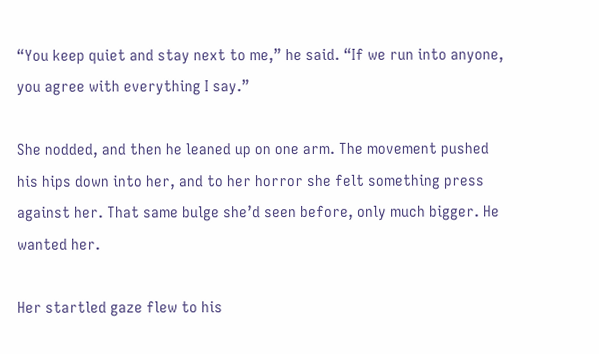“You keep quiet and stay next to me,” he said. “If we run into anyone, you agree with everything I say.”

She nodded, and then he leaned up on one arm. The movement pushed his hips down into her, and to her horror she felt something press against her. That same bulge she’d seen before, only much bigger. He wanted her.

Her startled gaze flew to his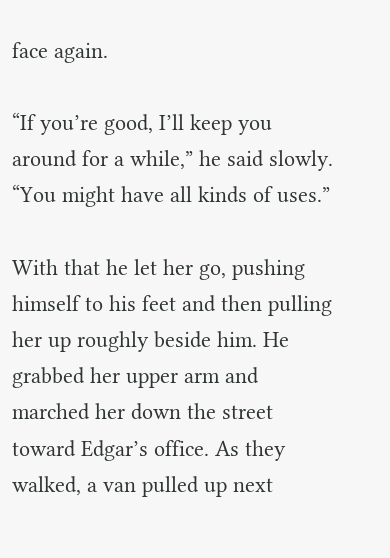face again.

“If you’re good, I’ll keep you around for a while,” he said slowly. “You might have all kinds of uses.”

With that he let her go, pushing himself to his feet and then pulling her up roughly beside him. He grabbed her upper arm and marched her down the street toward Edgar’s office. As they walked, a van pulled up next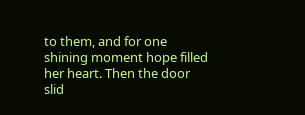to them, and for one shining moment hope filled her heart. Then the door slid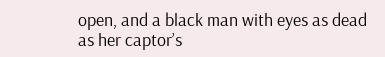open, and a black man with eyes as dead as her captor’s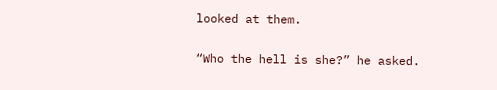looked at them.

“Who the hell is she?” he asked.